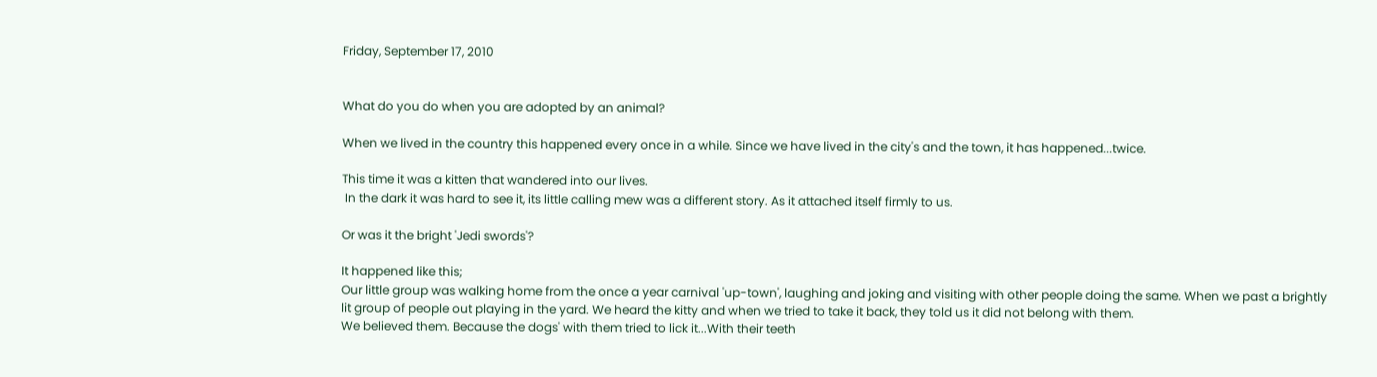Friday, September 17, 2010


What do you do when you are adopted by an animal?

When we lived in the country this happened every once in a while. Since we have lived in the city's and the town, it has happened...twice.

This time it was a kitten that wandered into our lives.
 In the dark it was hard to see it, its little calling mew was a different story. As it attached itself firmly to us.

Or was it the bright 'Jedi swords'?

It happened like this;
Our little group was walking home from the once a year carnival 'up-town', laughing and joking and visiting with other people doing the same. When we past a brightly lit group of people out playing in the yard. We heard the kitty and when we tried to take it back, they told us it did not belong with them.
We believed them. Because the dogs' with them tried to lick it...With their teeth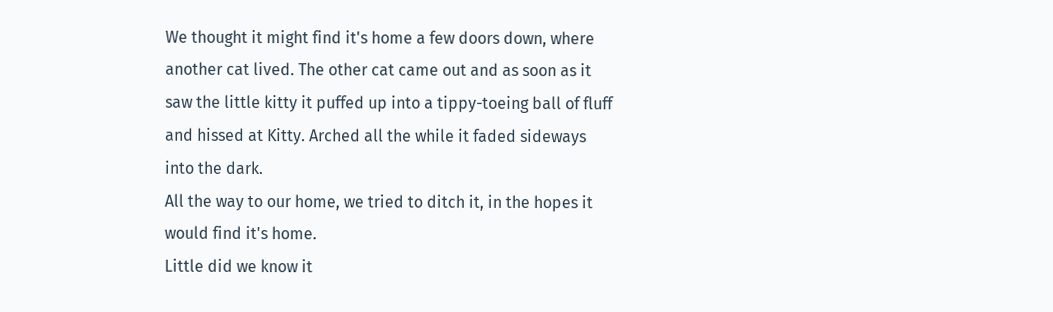We thought it might find it's home a few doors down, where another cat lived. The other cat came out and as soon as it saw the little kitty it puffed up into a tippy-toeing ball of fluff and hissed at Kitty. Arched all the while it faded sideways into the dark.
All the way to our home, we tried to ditch it, in the hopes it would find it's home.
Little did we know it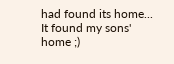had found its home...
It found my sons' home ;)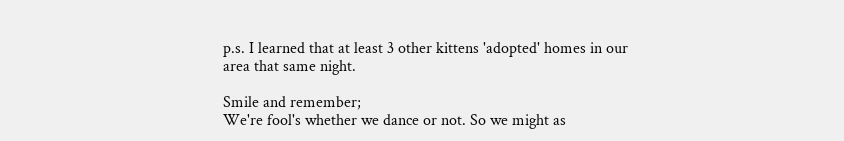p.s. I learned that at least 3 other kittens 'adopted' homes in our area that same night.

Smile and remember;
We're fool's whether we dance or not. So we might as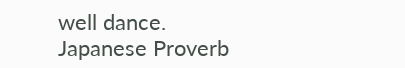well dance.
Japanese Proverb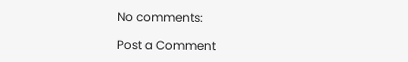No comments:

Post a Comment